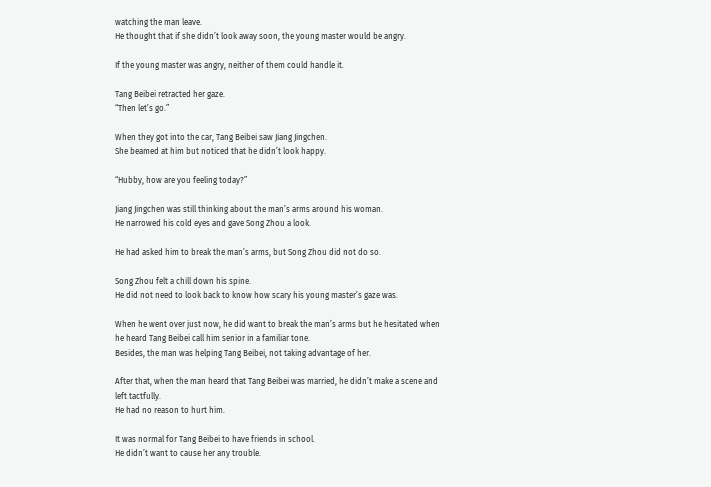watching the man leave.
He thought that if she didn’t look away soon, the young master would be angry.

If the young master was angry, neither of them could handle it.

Tang Beibei retracted her gaze.
“Then let’s go.”

When they got into the car, Tang Beibei saw Jiang Jingchen.
She beamed at him but noticed that he didn’t look happy.

“Hubby, how are you feeling today?”

Jiang Jingchen was still thinking about the man’s arms around his woman.
He narrowed his cold eyes and gave Song Zhou a look.

He had asked him to break the man’s arms, but Song Zhou did not do so.

Song Zhou felt a chill down his spine.
He did not need to look back to know how scary his young master’s gaze was.

When he went over just now, he did want to break the man’s arms but he hesitated when he heard Tang Beibei call him senior in a familiar tone.
Besides, the man was helping Tang Beibei, not taking advantage of her.

After that, when the man heard that Tang Beibei was married, he didn’t make a scene and left tactfully.
He had no reason to hurt him.

It was normal for Tang Beibei to have friends in school.
He didn’t want to cause her any trouble.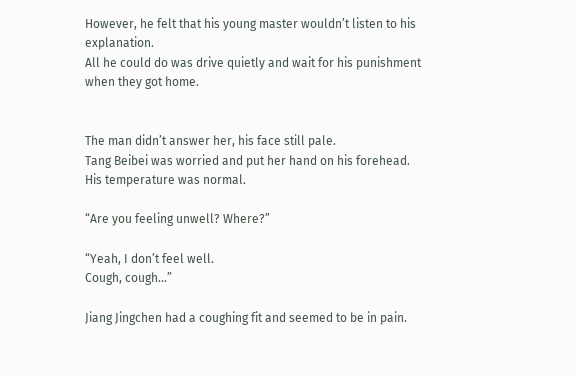However, he felt that his young master wouldn’t listen to his explanation.
All he could do was drive quietly and wait for his punishment when they got home.


The man didn’t answer her, his face still pale.
Tang Beibei was worried and put her hand on his forehead.
His temperature was normal.

“Are you feeling unwell? Where?”

“Yeah, I don’t feel well.
Cough, cough…”

Jiang Jingchen had a coughing fit and seemed to be in pain.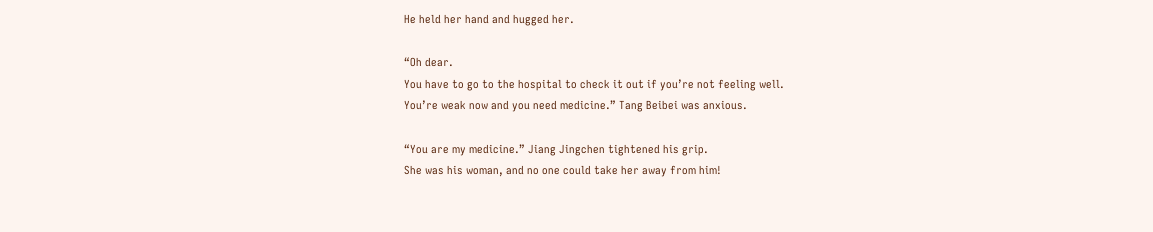He held her hand and hugged her.

“Oh dear.
You have to go to the hospital to check it out if you’re not feeling well.
You’re weak now and you need medicine.” Tang Beibei was anxious.

“You are my medicine.” Jiang Jingchen tightened his grip.
She was his woman, and no one could take her away from him!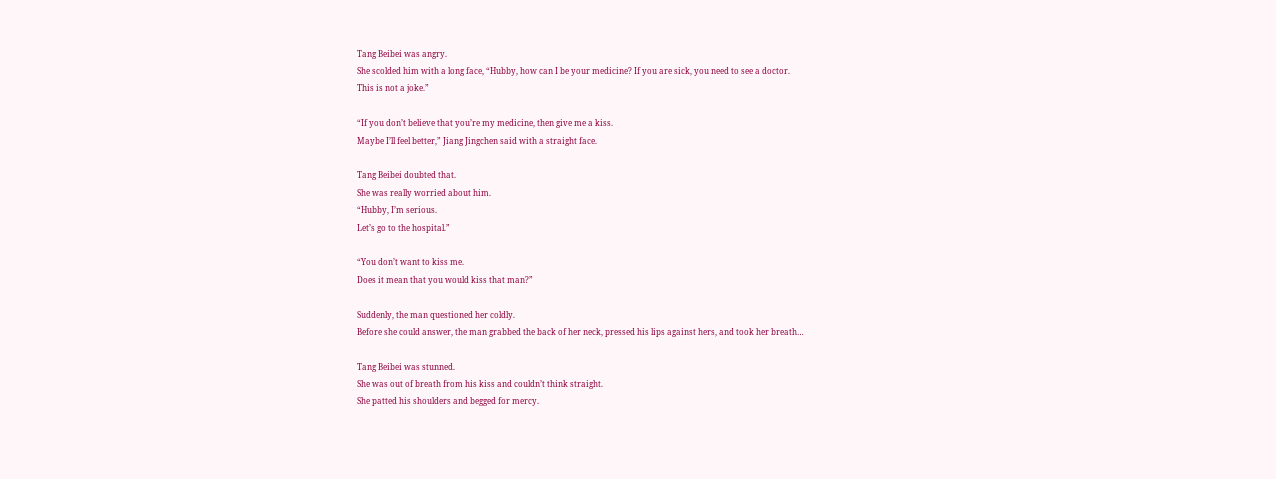Tang Beibei was angry.
She scolded him with a long face, “Hubby, how can I be your medicine? If you are sick, you need to see a doctor.
This is not a joke.”

“If you don’t believe that you’re my medicine, then give me a kiss.
Maybe I’ll feel better,” Jiang Jingchen said with a straight face.

Tang Beibei doubted that.
She was really worried about him.
“Hubby, I’m serious.
Let’s go to the hospital.”

“You don’t want to kiss me.
Does it mean that you would kiss that man?”

Suddenly, the man questioned her coldly.
Before she could answer, the man grabbed the back of her neck, pressed his lips against hers, and took her breath…

Tang Beibei was stunned.
She was out of breath from his kiss and couldn’t think straight.
She patted his shoulders and begged for mercy.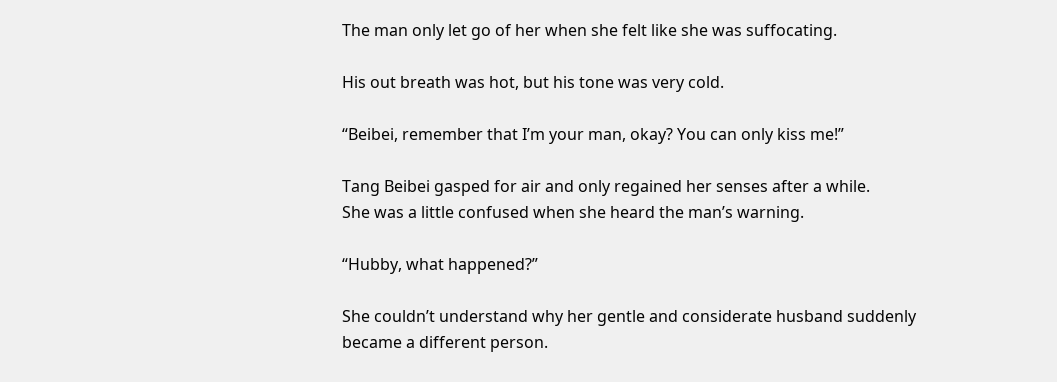The man only let go of her when she felt like she was suffocating.

His out breath was hot, but his tone was very cold.

“Beibei, remember that I’m your man, okay? You can only kiss me!”

Tang Beibei gasped for air and only regained her senses after a while.
She was a little confused when she heard the man’s warning.

“Hubby, what happened?”

She couldn’t understand why her gentle and considerate husband suddenly became a different person.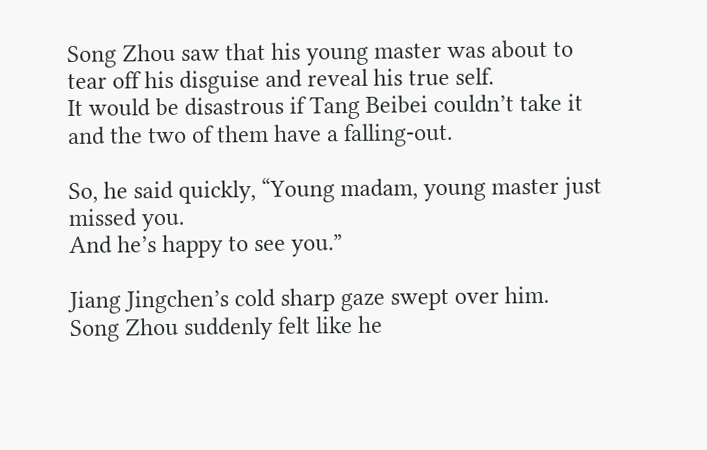Song Zhou saw that his young master was about to tear off his disguise and reveal his true self.
It would be disastrous if Tang Beibei couldn’t take it and the two of them have a falling-out.

So, he said quickly, “Young madam, young master just missed you.
And he’s happy to see you.”

Jiang Jingchen’s cold sharp gaze swept over him.
Song Zhou suddenly felt like he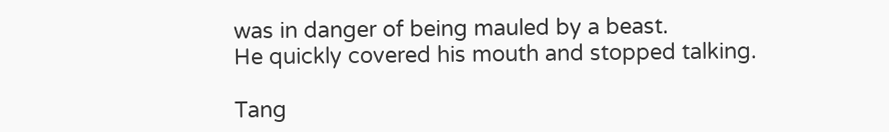was in danger of being mauled by a beast.
He quickly covered his mouth and stopped talking.

Tang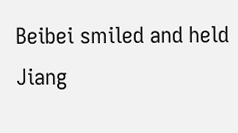Beibei smiled and held Jiang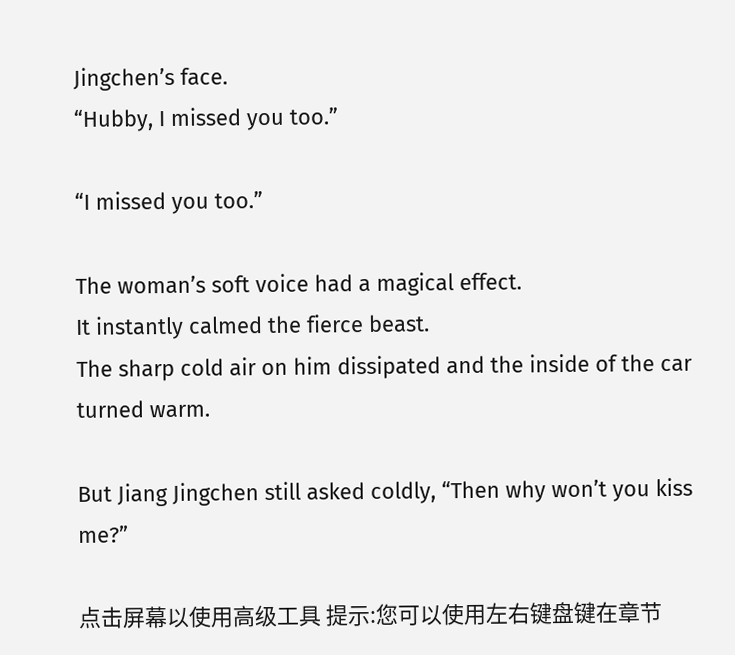Jingchen’s face.
“Hubby, I missed you too.”

“I missed you too.”

The woman’s soft voice had a magical effect.
It instantly calmed the fierce beast.
The sharp cold air on him dissipated and the inside of the car turned warm.

But Jiang Jingchen still asked coldly, “Then why won’t you kiss me?”

点击屏幕以使用高级工具 提示:您可以使用左右键盘键在章节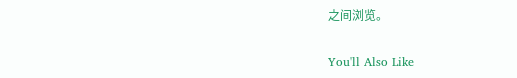之间浏览。

You'll Also Like